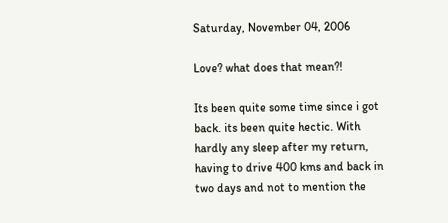Saturday, November 04, 2006

Love? what does that mean?!

Its been quite some time since i got back. its been quite hectic. With hardly any sleep after my return, having to drive 400 kms and back in two days and not to mention the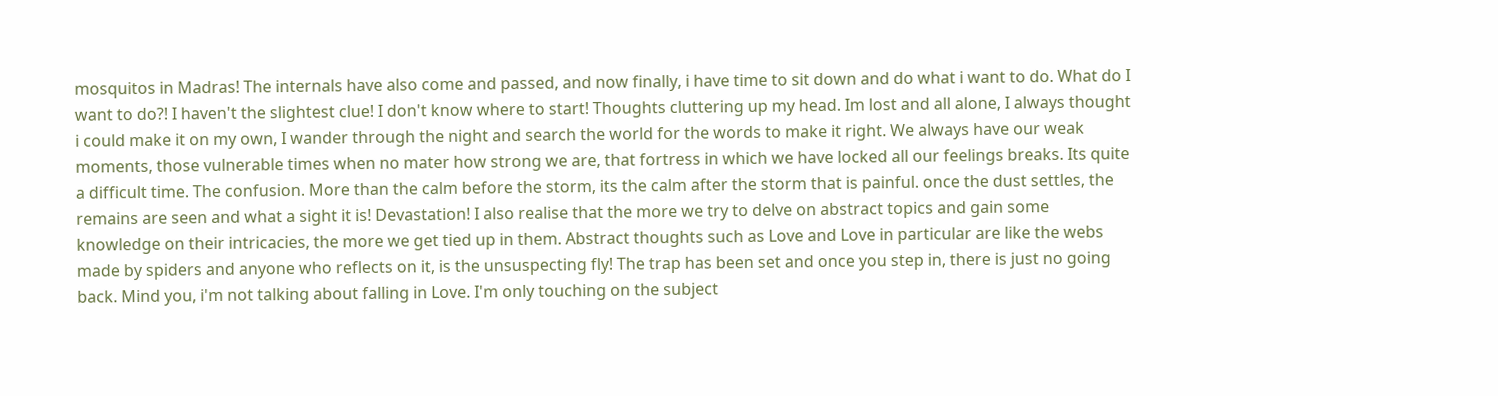mosquitos in Madras! The internals have also come and passed, and now finally, i have time to sit down and do what i want to do. What do I want to do?! I haven't the slightest clue! I don't know where to start! Thoughts cluttering up my head. Im lost and all alone, I always thought i could make it on my own, I wander through the night and search the world for the words to make it right. We always have our weak moments, those vulnerable times when no mater how strong we are, that fortress in which we have locked all our feelings breaks. Its quite a difficult time. The confusion. More than the calm before the storm, its the calm after the storm that is painful. once the dust settles, the remains are seen and what a sight it is! Devastation! I also realise that the more we try to delve on abstract topics and gain some knowledge on their intricacies, the more we get tied up in them. Abstract thoughts such as Love and Love in particular are like the webs made by spiders and anyone who reflects on it, is the unsuspecting fly! The trap has been set and once you step in, there is just no going back. Mind you, i'm not talking about falling in Love. I'm only touching on the subject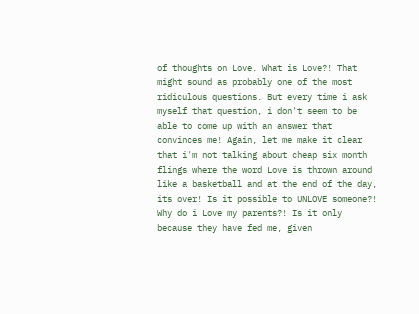of thoughts on Love. What is Love?! That might sound as probably one of the most ridiculous questions. But every time i ask myself that question, i don't seem to be able to come up with an answer that convinces me! Again, let me make it clear that i'm not talking about cheap six month flings where the word Love is thrown around like a basketball and at the end of the day, its over! Is it possible to UNLOVE someone?! Why do i Love my parents?! Is it only because they have fed me, given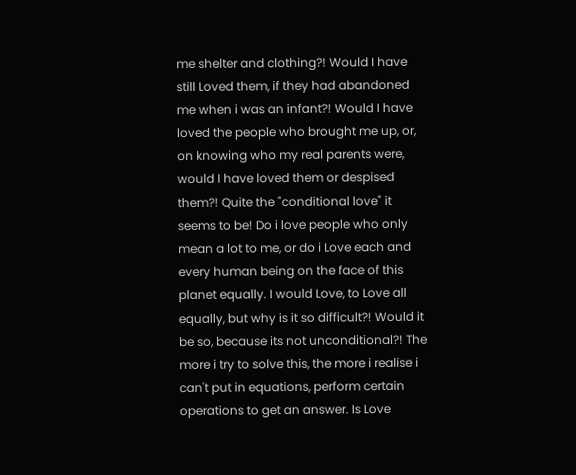me shelter and clothing?! Would I have still Loved them, if they had abandoned me when i was an infant?! Would I have loved the people who brought me up, or, on knowing who my real parents were, would I have loved them or despised them?! Quite the "conditional love" it seems to be! Do i love people who only mean a lot to me, or do i Love each and every human being on the face of this planet equally. I would Love, to Love all equally, but why is it so difficult?! Would it be so, because its not unconditional?! The more i try to solve this, the more i realise i can't put in equations, perform certain operations to get an answer. Is Love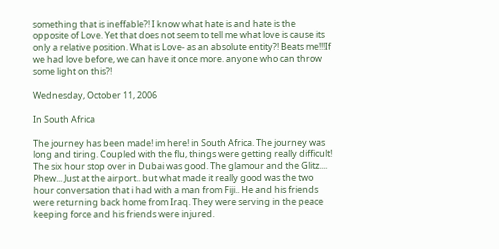something that is ineffable?! I know what hate is and hate is the opposite of Love. Yet that does not seem to tell me what love is cause its only a relative position. What is Love- as an absolute entity?! Beats me!!!If we had love before, we can have it once more. anyone who can throw some light on this?!

Wednesday, October 11, 2006

In South Africa

The journey has been made! im here! in South Africa. The journey was long and tiring. Coupled with the flu, things were getting really difficult! The six hour stop over in Dubai was good. The glamour and the Glitz.... Phew... Just at the airport.. but what made it really good was the two hour conversation that i had with a man from Fiji.. He and his friends were returning back home from Iraq. They were serving in the peace keeping force and his friends were injured.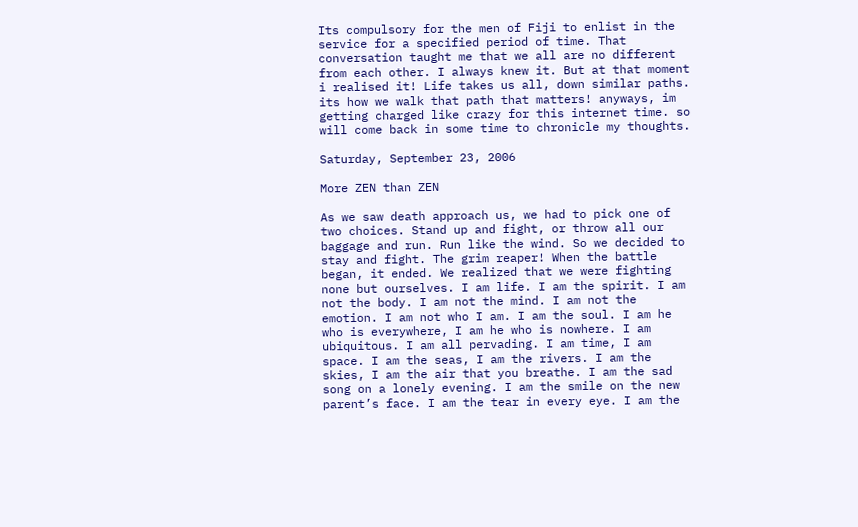Its compulsory for the men of Fiji to enlist in the service for a specified period of time. That conversation taught me that we all are no different from each other. I always knew it. But at that moment i realised it! Life takes us all, down similar paths. its how we walk that path that matters! anyways, im getting charged like crazy for this internet time. so will come back in some time to chronicle my thoughts.

Saturday, September 23, 2006

More ZEN than ZEN

As we saw death approach us, we had to pick one of two choices. Stand up and fight, or throw all our baggage and run. Run like the wind. So we decided to stay and fight. The grim reaper! When the battle began, it ended. We realized that we were fighting none but ourselves. I am life. I am the spirit. I am not the body. I am not the mind. I am not the emotion. I am not who I am. I am the soul. I am he who is everywhere, I am he who is nowhere. I am ubiquitous. I am all pervading. I am time, I am space. I am the seas, I am the rivers. I am the skies, I am the air that you breathe. I am the sad song on a lonely evening. I am the smile on the new parent’s face. I am the tear in every eye. I am the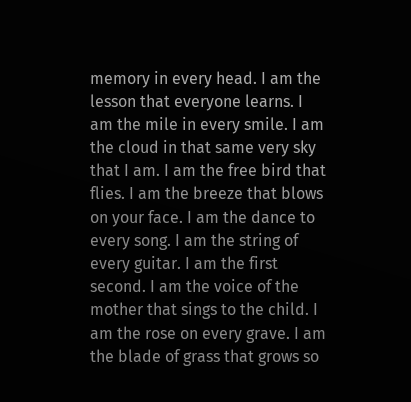memory in every head. I am the lesson that everyone learns. I am the mile in every smile. I am the cloud in that same very sky that I am. I am the free bird that flies. I am the breeze that blows on your face. I am the dance to every song. I am the string of every guitar. I am the first second. I am the voice of the mother that sings to the child. I am the rose on every grave. I am the blade of grass that grows so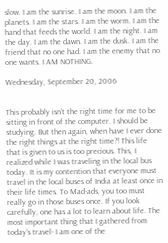slow. I am the sunrise. I am the moon. I am the planets. I am the stars. I am the worm. I am the hand that feeds the world. I am the night. I am the day. I am the dawn. I am the dusk. I am the friend that no one had. I am the enemy that no one wants. I AM NOTHING.

Wednesday, September 20, 2006


This probably isn’t the right time for me to be sitting in front of the computer. I should be studying. But then again, when have I ever done the right things at the right time?! This life that is given to us is too precious. This, I realized while I was traveling in the local bus today. It is my contention that everyone must travel in the local buses of India at least once in their life times. To Mad-ads, you too must really go in those buses once. If you look carefully, one has a lot to learn about life. The most important thing that I gathered from today’s travel- I am one of the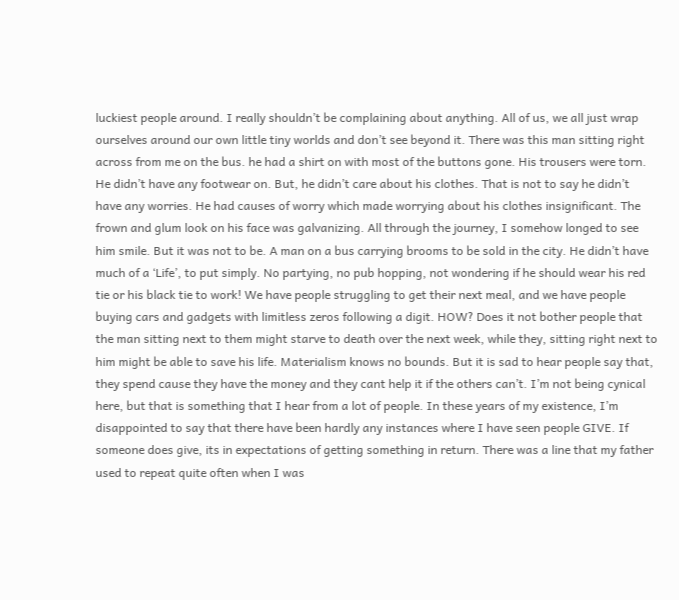luckiest people around. I really shouldn’t be complaining about anything. All of us, we all just wrap ourselves around our own little tiny worlds and don’t see beyond it. There was this man sitting right across from me on the bus. he had a shirt on with most of the buttons gone. His trousers were torn. He didn’t have any footwear on. But, he didn’t care about his clothes. That is not to say he didn’t have any worries. He had causes of worry which made worrying about his clothes insignificant. The frown and glum look on his face was galvanizing. All through the journey, I somehow longed to see him smile. But it was not to be. A man on a bus carrying brooms to be sold in the city. He didn’t have much of a ‘Life’, to put simply. No partying, no pub hopping, not wondering if he should wear his red tie or his black tie to work! We have people struggling to get their next meal, and we have people buying cars and gadgets with limitless zeros following a digit. HOW? Does it not bother people that the man sitting next to them might starve to death over the next week, while they, sitting right next to him might be able to save his life. Materialism knows no bounds. But it is sad to hear people say that, they spend cause they have the money and they cant help it if the others can’t. I’m not being cynical here, but that is something that I hear from a lot of people. In these years of my existence, I’m disappointed to say that there have been hardly any instances where I have seen people GIVE. If someone does give, its in expectations of getting something in return. There was a line that my father used to repeat quite often when I was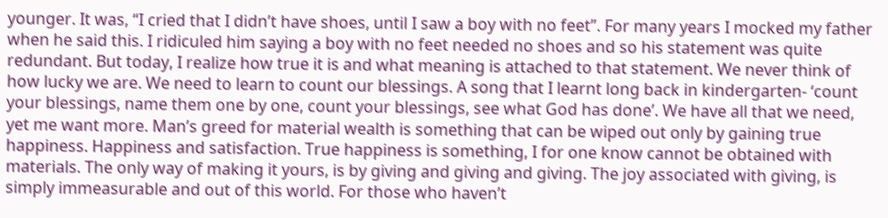younger. It was, “I cried that I didn’t have shoes, until I saw a boy with no feet”. For many years I mocked my father when he said this. I ridiculed him saying a boy with no feet needed no shoes and so his statement was quite redundant. But today, I realize how true it is and what meaning is attached to that statement. We never think of how lucky we are. We need to learn to count our blessings. A song that I learnt long back in kindergarten- ‘count your blessings, name them one by one, count your blessings, see what God has done’. We have all that we need, yet me want more. Man’s greed for material wealth is something that can be wiped out only by gaining true happiness. Happiness and satisfaction. True happiness is something, I for one know cannot be obtained with materials. The only way of making it yours, is by giving and giving and giving. The joy associated with giving, is simply immeasurable and out of this world. For those who haven’t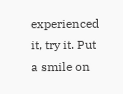experienced it, try it. Put a smile on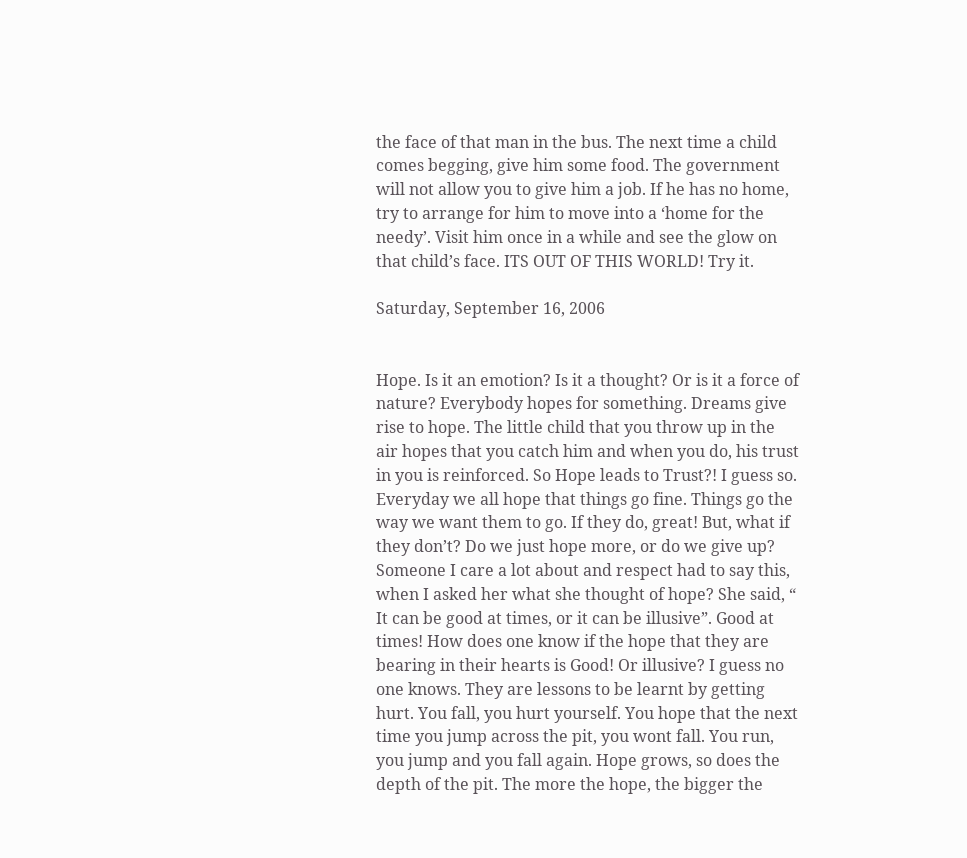the face of that man in the bus. The next time a child comes begging, give him some food. The government will not allow you to give him a job. If he has no home, try to arrange for him to move into a ‘home for the needy’. Visit him once in a while and see the glow on that child’s face. ITS OUT OF THIS WORLD! Try it.

Saturday, September 16, 2006


Hope. Is it an emotion? Is it a thought? Or is it a force of nature? Everybody hopes for something. Dreams give rise to hope. The little child that you throw up in the air hopes that you catch him and when you do, his trust in you is reinforced. So Hope leads to Trust?! I guess so. Everyday we all hope that things go fine. Things go the way we want them to go. If they do, great! But, what if they don’t? Do we just hope more, or do we give up? Someone I care a lot about and respect had to say this, when I asked her what she thought of hope? She said, “ It can be good at times, or it can be illusive”. Good at times! How does one know if the hope that they are bearing in their hearts is Good! Or illusive? I guess no one knows. They are lessons to be learnt by getting hurt. You fall, you hurt yourself. You hope that the next time you jump across the pit, you wont fall. You run, you jump and you fall again. Hope grows, so does the depth of the pit. The more the hope, the bigger the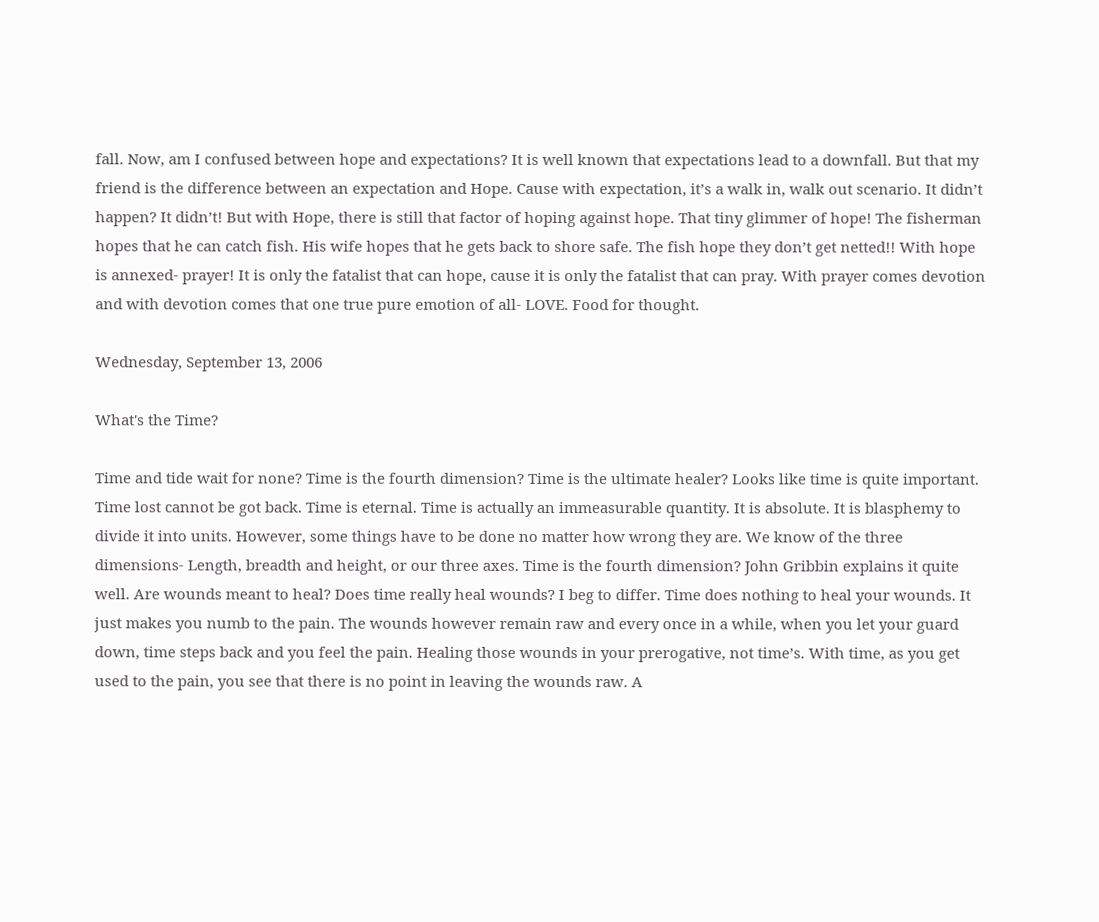fall. Now, am I confused between hope and expectations? It is well known that expectations lead to a downfall. But that my friend is the difference between an expectation and Hope. Cause with expectation, it’s a walk in, walk out scenario. It didn’t happen? It didn’t! But with Hope, there is still that factor of hoping against hope. That tiny glimmer of hope! The fisherman hopes that he can catch fish. His wife hopes that he gets back to shore safe. The fish hope they don’t get netted!! With hope is annexed- prayer! It is only the fatalist that can hope, cause it is only the fatalist that can pray. With prayer comes devotion and with devotion comes that one true pure emotion of all- LOVE. Food for thought.

Wednesday, September 13, 2006

What's the Time?

Time and tide wait for none? Time is the fourth dimension? Time is the ultimate healer? Looks like time is quite important. Time lost cannot be got back. Time is eternal. Time is actually an immeasurable quantity. It is absolute. It is blasphemy to divide it into units. However, some things have to be done no matter how wrong they are. We know of the three dimensions- Length, breadth and height, or our three axes. Time is the fourth dimension? John Gribbin explains it quite well. Are wounds meant to heal? Does time really heal wounds? I beg to differ. Time does nothing to heal your wounds. It just makes you numb to the pain. The wounds however remain raw and every once in a while, when you let your guard down, time steps back and you feel the pain. Healing those wounds in your prerogative, not time’s. With time, as you get used to the pain, you see that there is no point in leaving the wounds raw. A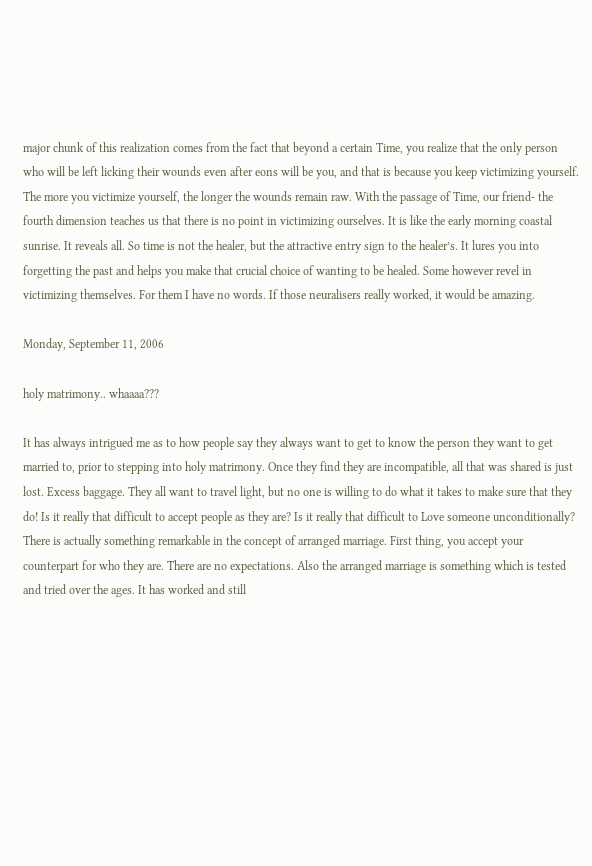major chunk of this realization comes from the fact that beyond a certain Time, you realize that the only person who will be left licking their wounds even after eons will be you, and that is because you keep victimizing yourself. The more you victimize yourself, the longer the wounds remain raw. With the passage of Time, our friend- the fourth dimension teaches us that there is no point in victimizing ourselves. It is like the early morning coastal sunrise. It reveals all. So time is not the healer, but the attractive entry sign to the healer’s. It lures you into forgetting the past and helps you make that crucial choice of wanting to be healed. Some however revel in victimizing themselves. For them I have no words. If those neuralisers really worked, it would be amazing.

Monday, September 11, 2006

holy matrimony.. whaaaa???

It has always intrigued me as to how people say they always want to get to know the person they want to get married to, prior to stepping into holy matrimony. Once they find they are incompatible, all that was shared is just lost. Excess baggage. They all want to travel light, but no one is willing to do what it takes to make sure that they do! Is it really that difficult to accept people as they are? Is it really that difficult to Love someone unconditionally? There is actually something remarkable in the concept of arranged marriage. First thing, you accept your counterpart for who they are. There are no expectations. Also the arranged marriage is something which is tested and tried over the ages. It has worked and still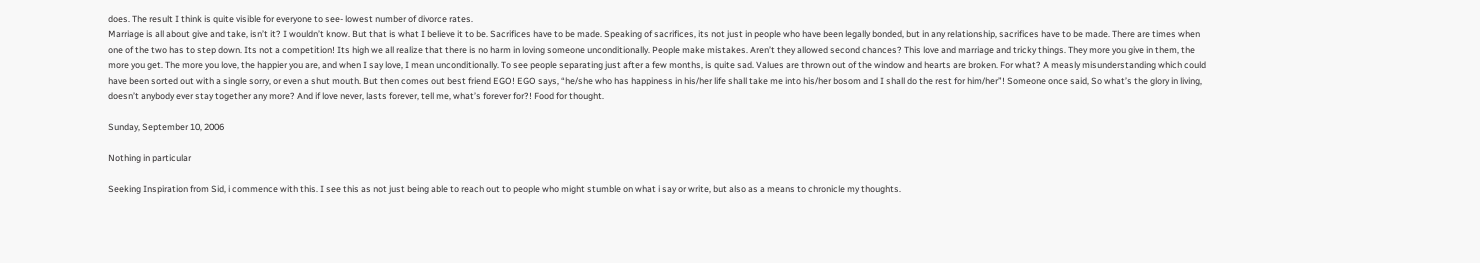does. The result I think is quite visible for everyone to see- lowest number of divorce rates.
Marriage is all about give and take, isn’t it? I wouldn’t know. But that is what I believe it to be. Sacrifices have to be made. Speaking of sacrifices, its not just in people who have been legally bonded, but in any relationship, sacrifices have to be made. There are times when one of the two has to step down. Its not a competition! Its high we all realize that there is no harm in loving someone unconditionally. People make mistakes. Aren’t they allowed second chances? This love and marriage and tricky things. They more you give in them, the more you get. The more you love, the happier you are, and when I say love, I mean unconditionally. To see people separating just after a few months, is quite sad. Values are thrown out of the window and hearts are broken. For what? A measly misunderstanding which could have been sorted out with a single sorry, or even a shut mouth. But then comes out best friend EGO! EGO says, “he/she who has happiness in his/her life shall take me into his/her bosom and I shall do the rest for him/her”! Someone once said, So what’s the glory in living, doesn’t anybody ever stay together any more? And if love never, lasts forever, tell me, what’s forever for?! Food for thought.

Sunday, September 10, 2006

Nothing in particular

Seeking Inspiration from Sid, i commence with this. I see this as not just being able to reach out to people who might stumble on what i say or write, but also as a means to chronicle my thoughts.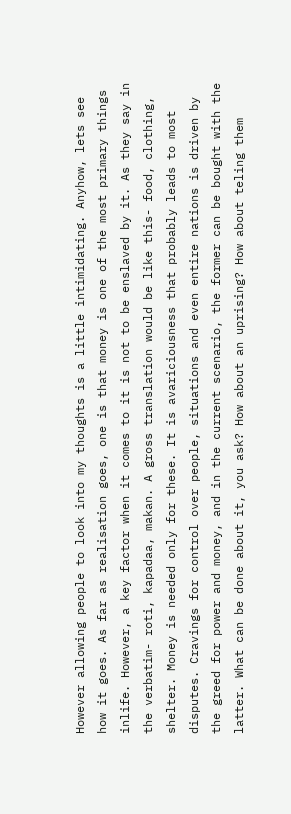However allowing people to look into my thoughts is a little intimidating. Anyhow, lets see how it goes. As far as realisation goes, one is that money is one of the most primary things inlife. However, a key factor when it comes to it is not to be enslaved by it. As they say in the verbatim- roti, kapadaa, makan. A gross translation would be like this- food, clothing, shelter. Money is needed only for these. It is avariciousness that probably leads to most disputes. Cravings for control over people, situations and even entire nations is driven by the greed for power and money, and in the current scenario, the former can be bought with the latter. What can be done about it, you ask? How about an uprising? How about teling them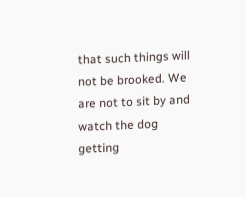that such things will not be brooked. We are not to sit by and watch the dog getting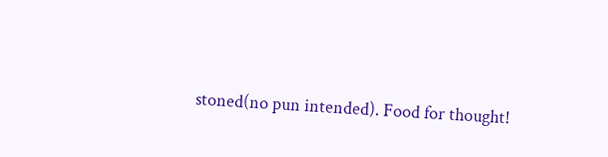stoned(no pun intended). Food for thought!